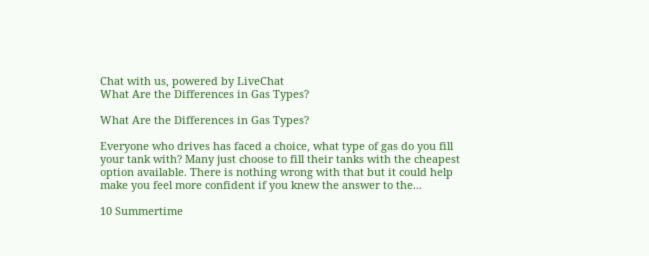Chat with us, powered by LiveChat
What Are the Differences in Gas Types?

What Are the Differences in Gas Types?

Everyone who drives has faced a choice, what type of gas do you fill your tank with? Many just choose to fill their tanks with the cheapest option available. There is nothing wrong with that but it could help make you feel more confident if you knew the answer to the...

10 Summertime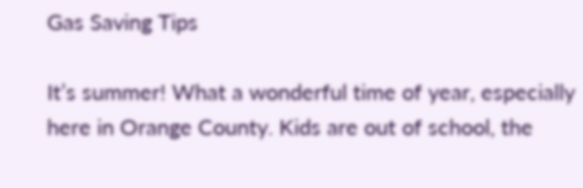Gas Saving Tips

It’s summer! What a wonderful time of year, especially here in Orange County. Kids are out of school, the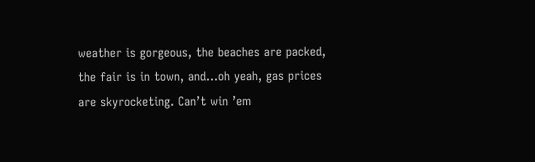weather is gorgeous, the beaches are packed, the fair is in town, and…oh yeah, gas prices are skyrocketing. Can’t win ’em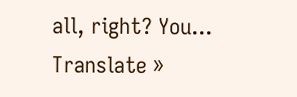all, right? You...
Translate »